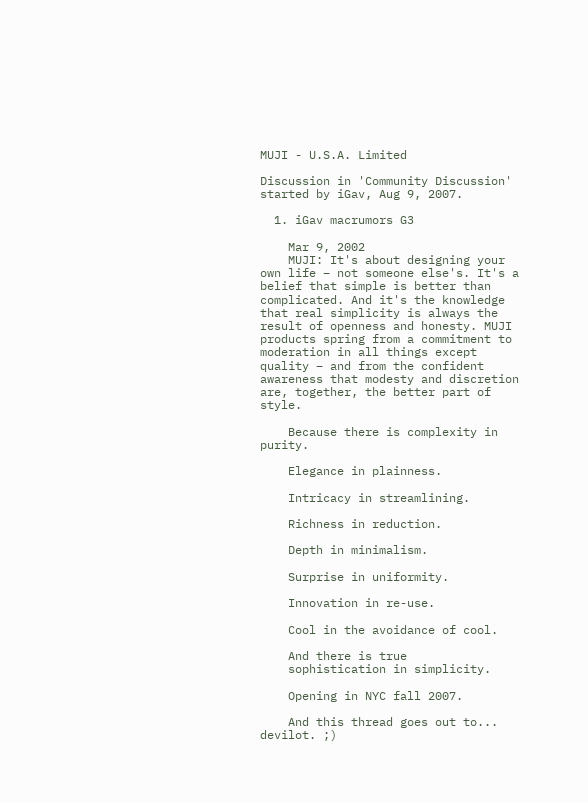MUJI - U.S.A. Limited

Discussion in 'Community Discussion' started by iGav, Aug 9, 2007.

  1. iGav macrumors G3

    Mar 9, 2002
    MUJI: It's about designing your own life – not someone else's. It's a belief that simple is better than complicated. And it's the knowledge that real simplicity is always the result of openness and honesty. MUJI products spring from a commitment to moderation in all things except quality – and from the confident awareness that modesty and discretion are, together, the better part of style.

    Because there is complexity in purity.

    Elegance in plainness.

    Intricacy in streamlining.

    Richness in reduction.

    Depth in minimalism.

    Surprise in uniformity.

    Innovation in re-use.

    Cool in the avoidance of cool.

    And there is true
    sophistication in simplicity.

    Opening in NYC fall 2007.

    And this thread goes out to... devilot. ;)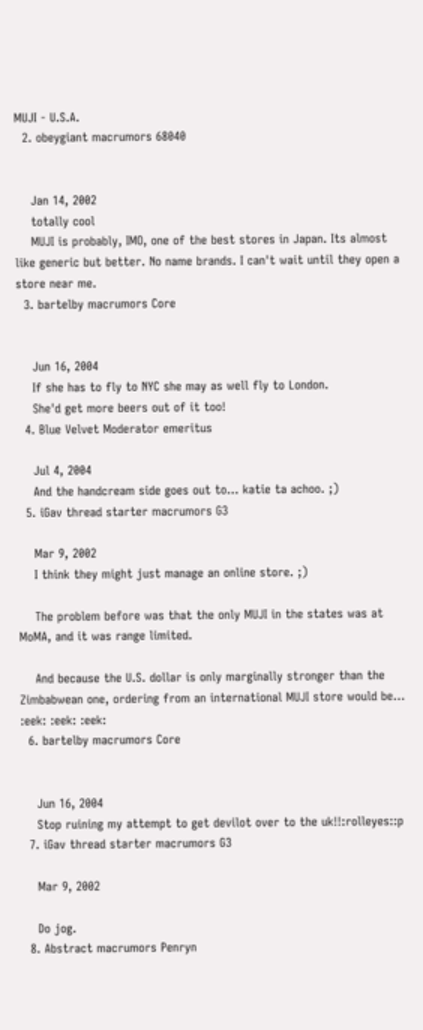MUJI - U.S.A.
  2. obeygiant macrumors 68040


    Jan 14, 2002
    totally cool
    MUJI is probably, IMO, one of the best stores in Japan. Its almost like generic but better. No name brands. I can't wait until they open a store near me.
  3. bartelby macrumors Core


    Jun 16, 2004
    If she has to fly to NYC she may as well fly to London.
    She'd get more beers out of it too!
  4. Blue Velvet Moderator emeritus

    Jul 4, 2004
    And the handcream side goes out to... katie ta achoo. ;)
  5. iGav thread starter macrumors G3

    Mar 9, 2002
    I think they might just manage an online store. ;)

    The problem before was that the only MUJI in the states was at MoMA, and it was range limited.

    And because the U.S. dollar is only marginally stronger than the Zimbabwean one, ordering from an international MUJI store would be... :eek: :eek: :eek:
  6. bartelby macrumors Core


    Jun 16, 2004
    Stop ruining my attempt to get devilot over to the uk!!:rolleyes::p
  7. iGav thread starter macrumors G3

    Mar 9, 2002

    Do jog.
  8. Abstract macrumors Penryn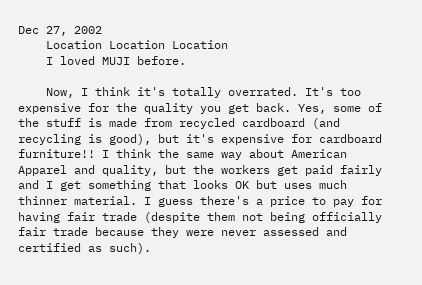Dec 27, 2002
    Location Location Location
    I loved MUJI before.

    Now, I think it's totally overrated. It's too expensive for the quality you get back. Yes, some of the stuff is made from recycled cardboard (and recycling is good), but it's expensive for cardboard furniture!! I think the same way about American Apparel and quality, but the workers get paid fairly and I get something that looks OK but uses much thinner material. I guess there's a price to pay for having fair trade (despite them not being officially fair trade because they were never assessed and certified as such).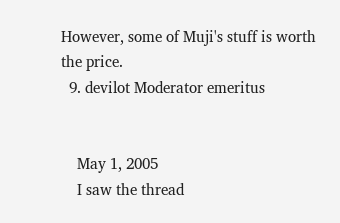However, some of Muji's stuff is worth the price.
  9. devilot Moderator emeritus


    May 1, 2005
    I saw the thread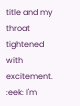title and my throat tightened with excitement. :eek: I'm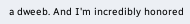a dweeb. And I'm incredibly honored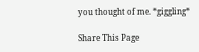you thought of me. *giggling*

Share This Page